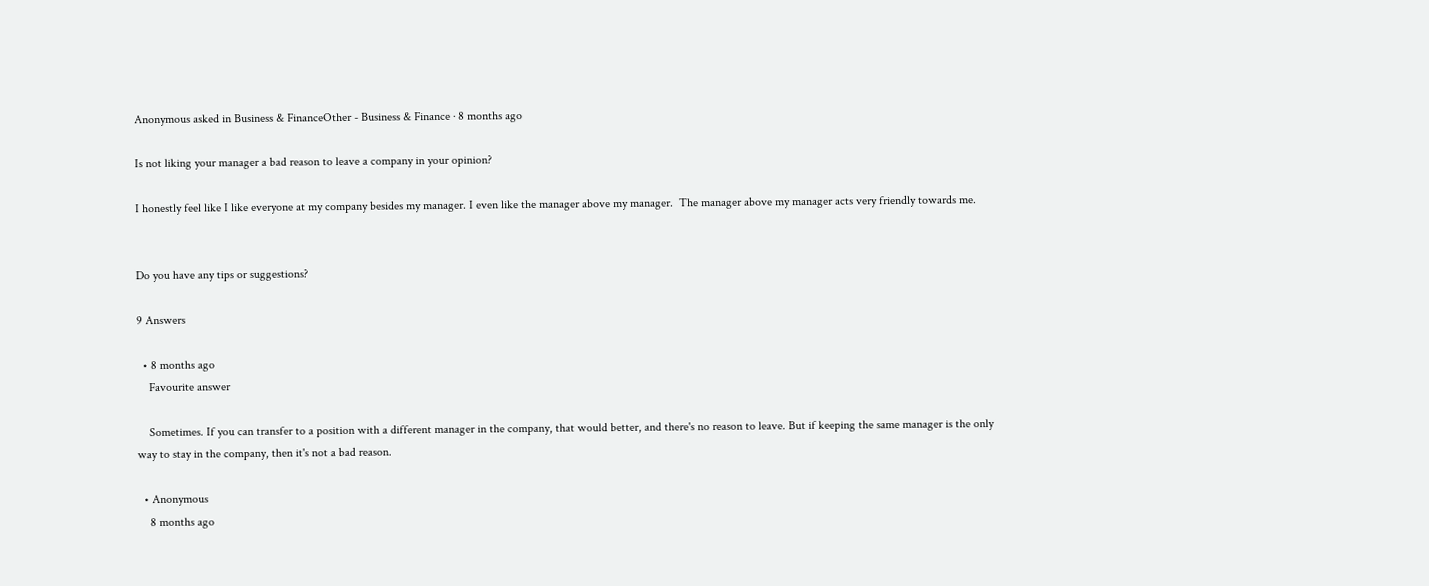Anonymous asked in Business & FinanceOther - Business & Finance · 8 months ago

Is not liking your manager a bad reason to leave a company in your opinion?

I honestly feel like I like everyone at my company besides my manager. I even like the manager above my manager.  The manager above my manager acts very friendly towards me.


Do you have any tips or suggestions?

9 Answers

  • 8 months ago
    Favourite answer

    Sometimes. If you can transfer to a position with a different manager in the company, that would better, and there's no reason to leave. But if keeping the same manager is the only way to stay in the company, then it's not a bad reason.

  • Anonymous
    8 months ago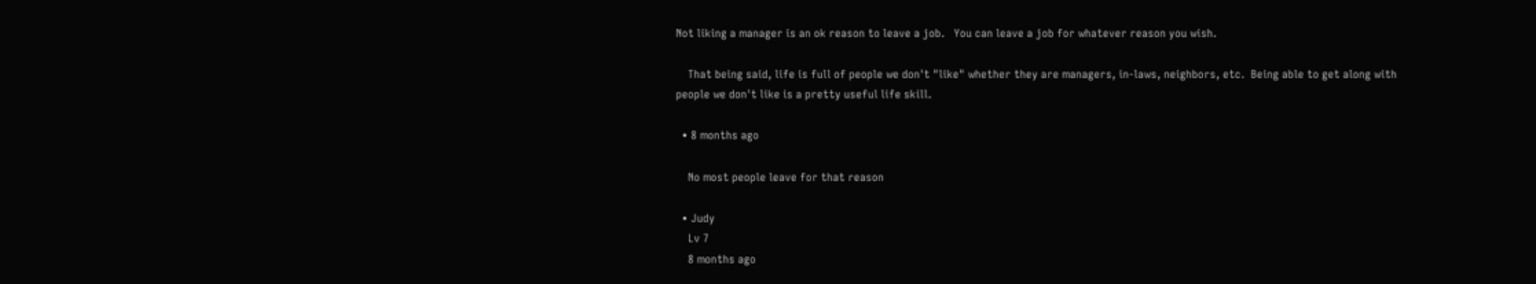Not liking a manager is an ok reason to leave a job.   You can leave a job for whatever reason you wish.

    That being said, life is full of people we don't "like" whether they are managers, in-laws, neighbors, etc.  Being able to get along with people we don't like is a pretty useful life skill.

  • 8 months ago

    No most people leave for that reason

  • Judy
    Lv 7
    8 months ago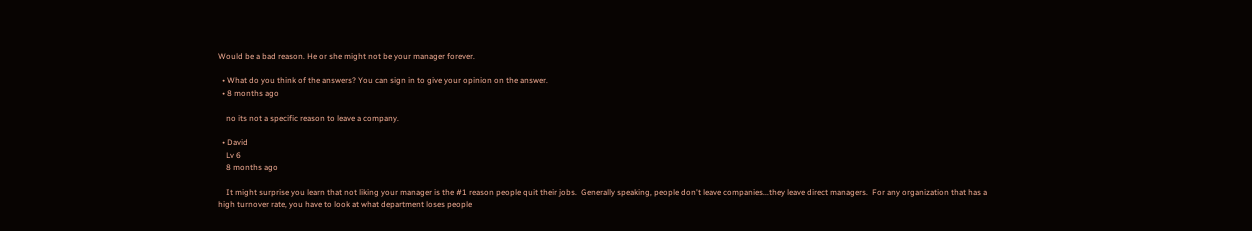Would be a bad reason. He or she might not be your manager forever.

  • What do you think of the answers? You can sign in to give your opinion on the answer.
  • 8 months ago

    no its not a specific reason to leave a company.

  • David
    Lv 6
    8 months ago

    It might surprise you learn that not liking your manager is the #1 reason people quit their jobs.  Generally speaking, people don't leave companies...they leave direct managers.  For any organization that has a high turnover rate, you have to look at what department loses people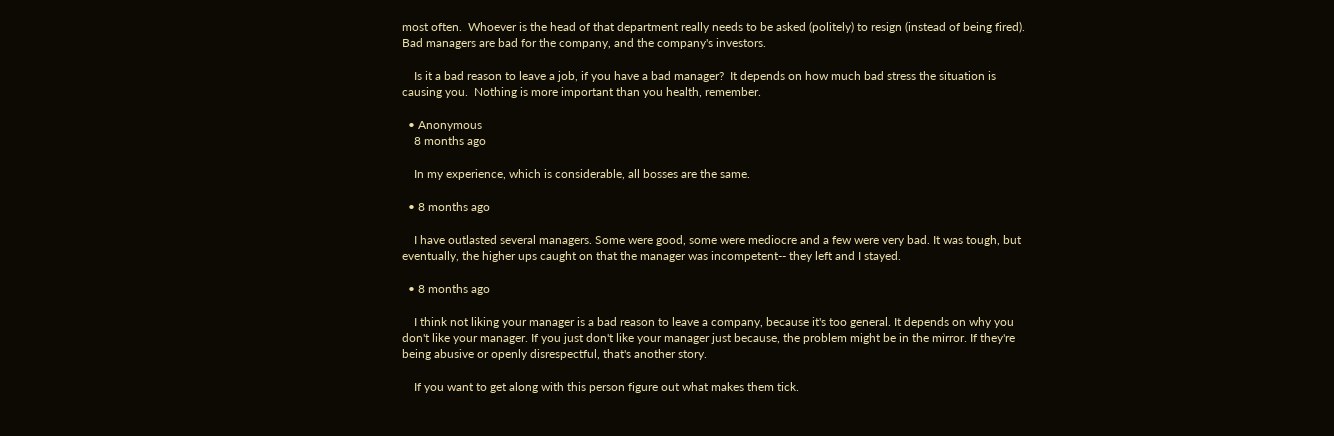most often.  Whoever is the head of that department really needs to be asked (politely) to resign (instead of being fired).  Bad managers are bad for the company, and the company's investors.

    Is it a bad reason to leave a job, if you have a bad manager?  It depends on how much bad stress the situation is causing you.  Nothing is more important than you health, remember.

  • Anonymous
    8 months ago

    In my experience, which is considerable, all bosses are the same.

  • 8 months ago

    I have outlasted several managers. Some were good, some were mediocre and a few were very bad. It was tough, but eventually, the higher ups caught on that the manager was incompetent-- they left and I stayed.

  • 8 months ago

    I think not liking your manager is a bad reason to leave a company, because it's too general. It depends on why you don't like your manager. If you just don't like your manager just because, the problem might be in the mirror. If they're being abusive or openly disrespectful, that's another story.

    If you want to get along with this person figure out what makes them tick.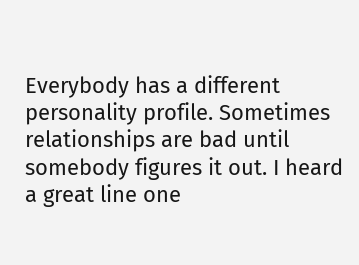Everybody has a different personality profile. Sometimes relationships are bad until somebody figures it out. I heard a great line one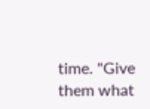time. "Give them what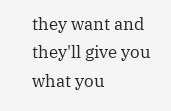they want and they'll give you what you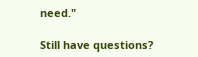need."

Still have questions?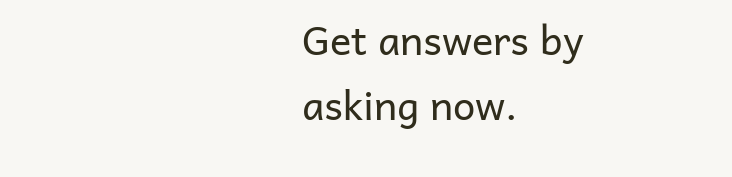Get answers by asking now.